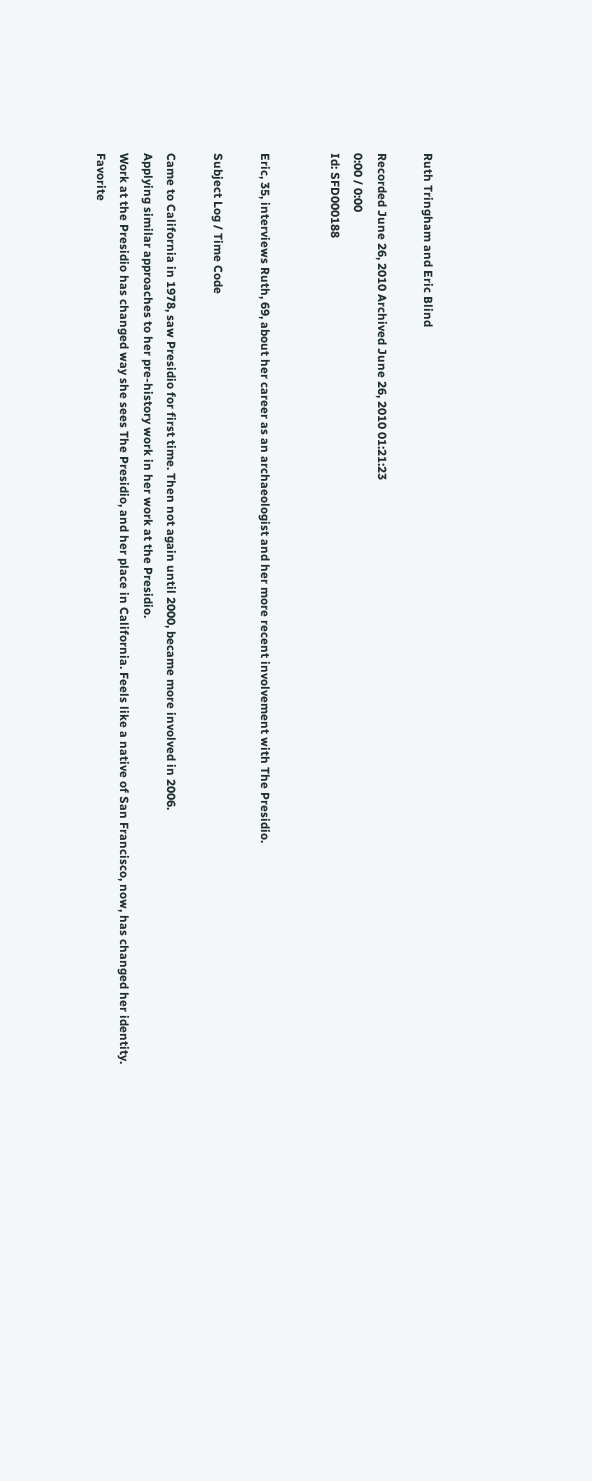Ruth Tringham and Eric Blind

Recorded June 26, 2010 Archived June 26, 2010 01:21:23
0:00 / 0:00
Id: SFD000188


Eric, 35, interviews Ruth, 69, about her career as an archaeologist and her more recent involvement with The Presidio.

Subject Log / Time Code

Came to California in 1978, saw Presidio for first time. Then not again until 2000, became more involved in 2006.
Applying similar approaches to her pre-history work in her work at the Presidio.
Work at the Presidio has changed way she sees The Presidio, and her place in California. Feels like a native of San Francisco, now, has changed her identity.
Favorite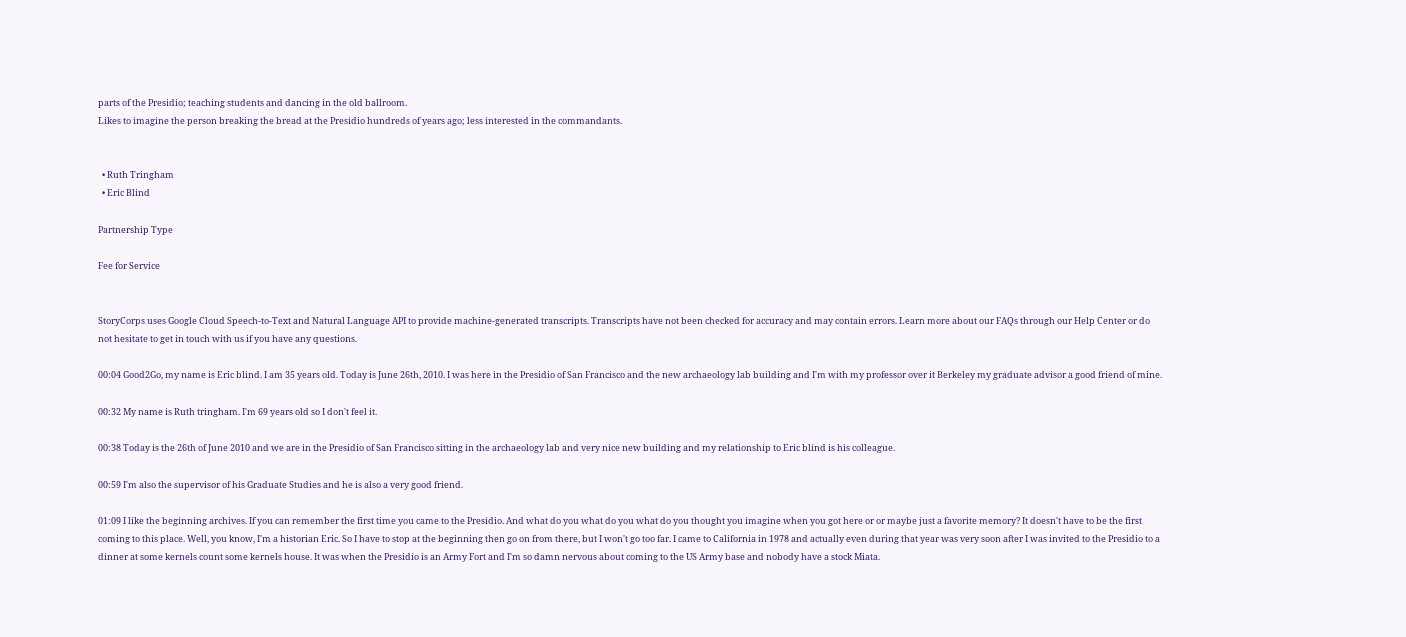parts of the Presidio; teaching students and dancing in the old ballroom.
Likes to imagine the person breaking the bread at the Presidio hundreds of years ago; less interested in the commandants.


  • Ruth Tringham
  • Eric Blind

Partnership Type

Fee for Service


StoryCorps uses Google Cloud Speech-to-Text and Natural Language API to provide machine-generated transcripts. Transcripts have not been checked for accuracy and may contain errors. Learn more about our FAQs through our Help Center or do not hesitate to get in touch with us if you have any questions.

00:04 Good2Go, my name is Eric blind. I am 35 years old. Today is June 26th, 2010. I was here in the Presidio of San Francisco and the new archaeology lab building and I'm with my professor over it Berkeley my graduate advisor a good friend of mine.

00:32 My name is Ruth tringham. I'm 69 years old so I don't feel it.

00:38 Today is the 26th of June 2010 and we are in the Presidio of San Francisco sitting in the archaeology lab and very nice new building and my relationship to Eric blind is his colleague.

00:59 I'm also the supervisor of his Graduate Studies and he is also a very good friend.

01:09 I like the beginning archives. If you can remember the first time you came to the Presidio. And what do you what do you what do you thought you imagine when you got here or or maybe just a favorite memory? It doesn't have to be the first coming to this place. Well, you know, I'm a historian Eric. So I have to stop at the beginning then go on from there, but I won't go too far. I came to California in 1978 and actually even during that year was very soon after I was invited to the Presidio to a dinner at some kernels count some kernels house. It was when the Presidio is an Army Fort and I'm so damn nervous about coming to the US Army base and nobody have a stock Miata.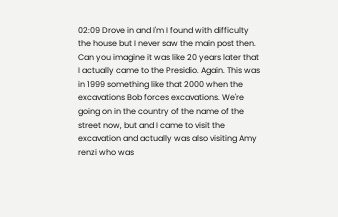02:09 Drove in and I'm I found with difficulty the house but I never saw the main post then. Can you imagine it was like 20 years later that I actually came to the Presidio. Again. This was in 1999 something like that 2000 when the excavations Bob forces excavations. We're going on in the country of the name of the street now, but and I came to visit the excavation and actually was also visiting Amy renzi who was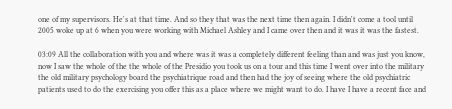one of my supervisors. He's at that time. And so they that was the next time then again. I didn't come a tool until 2005 woke up at 6 when you were working with Michael Ashley and I came over then and it was it was the fastest.

03:09 All the collaboration with you and where was it was a completely different feeling than and was just you know, now I saw the whole of the the whole of the Presidio you took us on a tour and this time I went over into the military the old military psychology board the psychiatrique road and then had the joy of seeing where the old psychiatric patients used to do the exercising you offer this as a place where we might want to do. I have I have a recent face and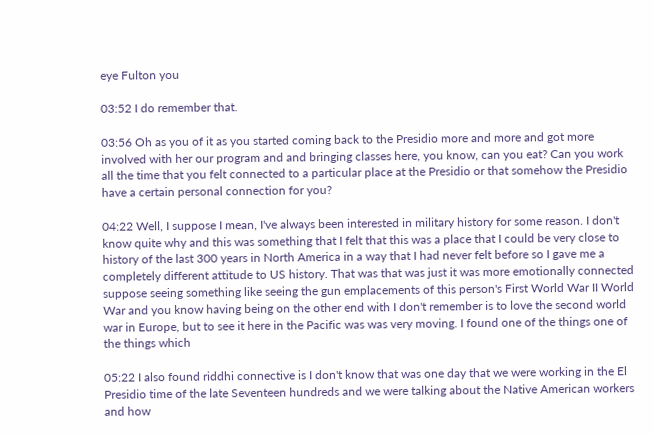eye Fulton you

03:52 I do remember that.

03:56 Oh as you of it as you started coming back to the Presidio more and more and got more involved with her our program and and bringing classes here, you know, can you eat? Can you work all the time that you felt connected to a particular place at the Presidio or that somehow the Presidio have a certain personal connection for you?

04:22 Well, I suppose I mean, I've always been interested in military history for some reason. I don't know quite why and this was something that I felt that this was a place that I could be very close to history of the last 300 years in North America in a way that I had never felt before so I gave me a completely different attitude to US history. That was that was just it was more emotionally connected suppose seeing something like seeing the gun emplacements of this person's First World War II World War and you know having being on the other end with I don't remember is to love the second world war in Europe, but to see it here in the Pacific was was very moving. I found one of the things one of the things which

05:22 I also found riddhi connective is I don't know that was one day that we were working in the El Presidio time of the late Seventeen hundreds and we were talking about the Native American workers and how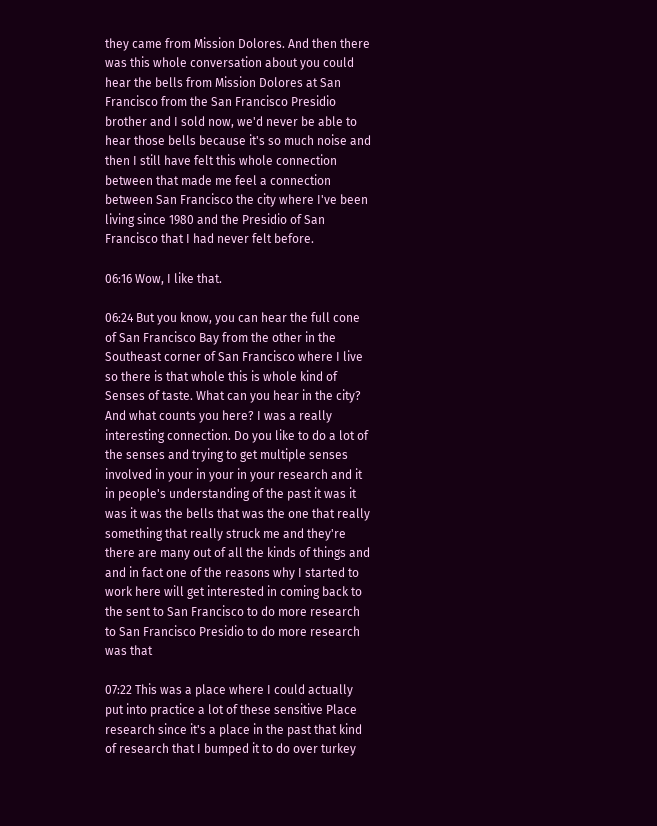they came from Mission Dolores. And then there was this whole conversation about you could hear the bells from Mission Dolores at San Francisco from the San Francisco Presidio brother and I sold now, we'd never be able to hear those bells because it's so much noise and then I still have felt this whole connection between that made me feel a connection between San Francisco the city where I've been living since 1980 and the Presidio of San Francisco that I had never felt before.

06:16 Wow, I like that.

06:24 But you know, you can hear the full cone of San Francisco Bay from the other in the Southeast corner of San Francisco where I live so there is that whole this is whole kind of Senses of taste. What can you hear in the city? And what counts you here? I was a really interesting connection. Do you like to do a lot of the senses and trying to get multiple senses involved in your in your in your research and it in people's understanding of the past it was it was it was the bells that was the one that really something that really struck me and they're there are many out of all the kinds of things and and in fact one of the reasons why I started to work here will get interested in coming back to the sent to San Francisco to do more research to San Francisco Presidio to do more research was that

07:22 This was a place where I could actually put into practice a lot of these sensitive Place research since it's a place in the past that kind of research that I bumped it to do over turkey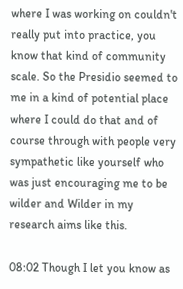where I was working on couldn't really put into practice, you know that kind of community scale. So the Presidio seemed to me in a kind of potential place where I could do that and of course through with people very sympathetic like yourself who was just encouraging me to be wilder and Wilder in my research aims like this.

08:02 Though I let you know as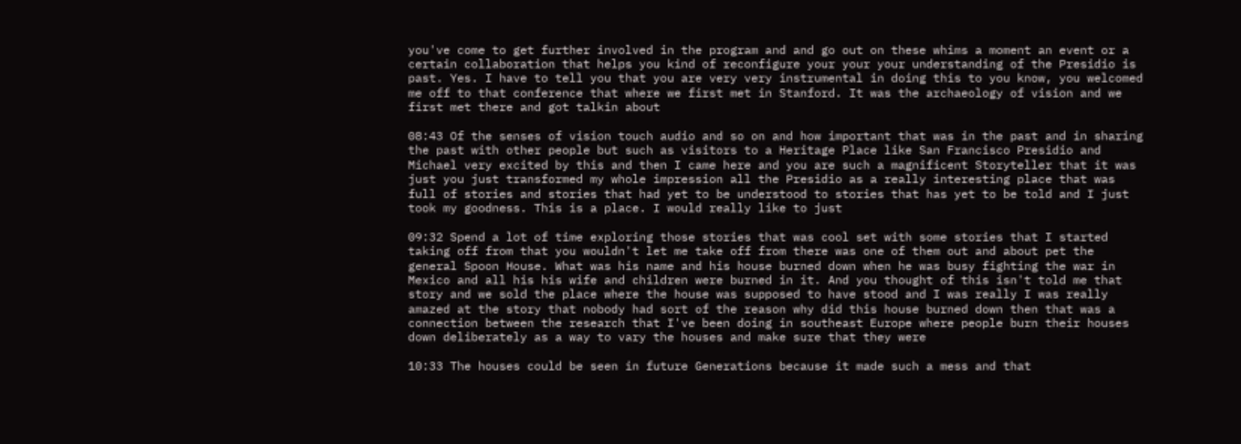you've come to get further involved in the program and and go out on these whims a moment an event or a certain collaboration that helps you kind of reconfigure your your your understanding of the Presidio is past. Yes. I have to tell you that you are very very instrumental in doing this to you know, you welcomed me off to that conference that where we first met in Stanford. It was the archaeology of vision and we first met there and got talkin about

08:43 Of the senses of vision touch audio and so on and how important that was in the past and in sharing the past with other people but such as visitors to a Heritage Place like San Francisco Presidio and Michael very excited by this and then I came here and you are such a magnificent Storyteller that it was just you just transformed my whole impression all the Presidio as a really interesting place that was full of stories and stories that had yet to be understood to stories that has yet to be told and I just took my goodness. This is a place. I would really like to just

09:32 Spend a lot of time exploring those stories that was cool set with some stories that I started taking off from that you wouldn't let me take off from there was one of them out and about pet the general Spoon House. What was his name and his house burned down when he was busy fighting the war in Mexico and all his his wife and children were burned in it. And you thought of this isn't told me that story and we sold the place where the house was supposed to have stood and I was really I was really amazed at the story that nobody had sort of the reason why did this house burned down then that was a connection between the research that I've been doing in southeast Europe where people burn their houses down deliberately as a way to vary the houses and make sure that they were

10:33 The houses could be seen in future Generations because it made such a mess and that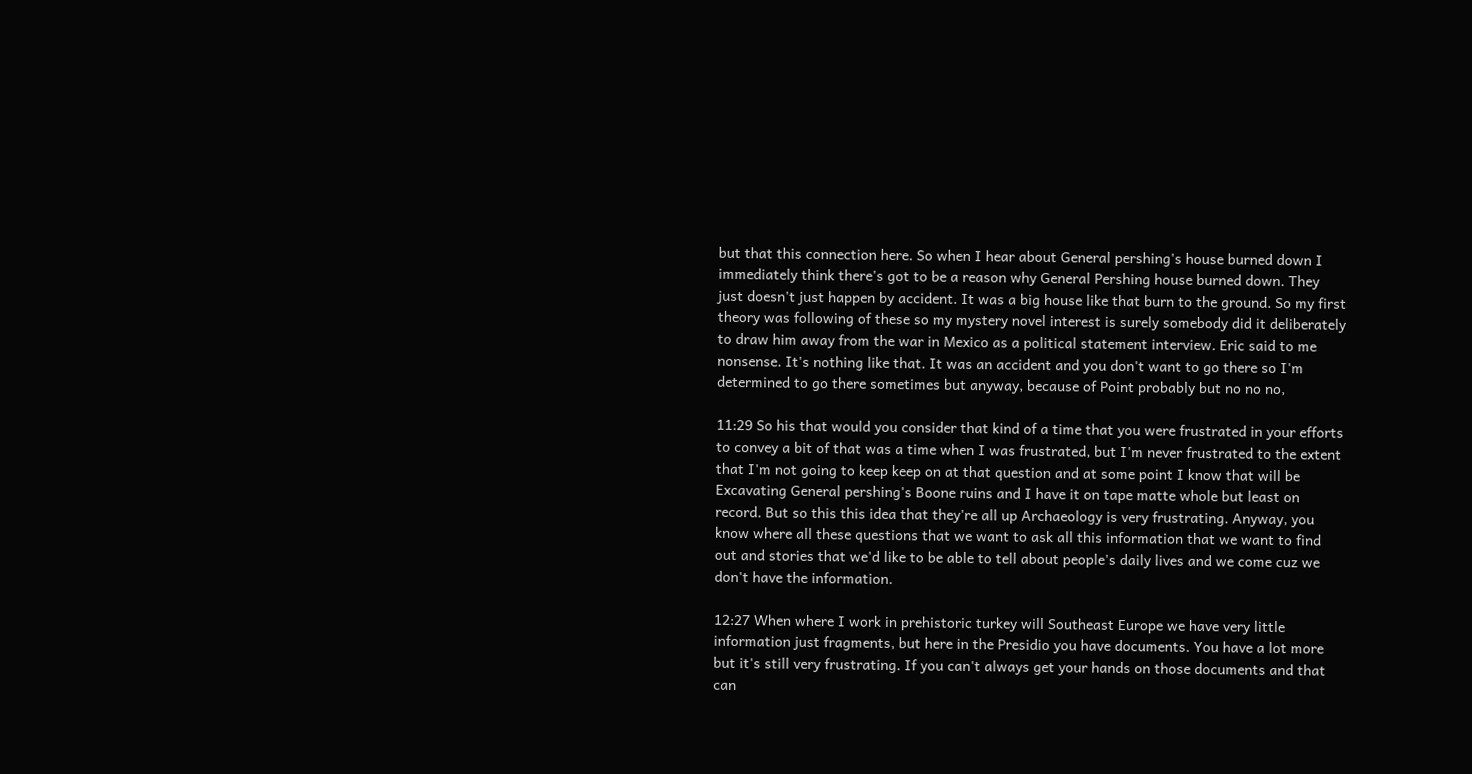but that this connection here. So when I hear about General pershing's house burned down I immediately think there's got to be a reason why General Pershing house burned down. They just doesn't just happen by accident. It was a big house like that burn to the ground. So my first theory was following of these so my mystery novel interest is surely somebody did it deliberately to draw him away from the war in Mexico as a political statement interview. Eric said to me nonsense. It's nothing like that. It was an accident and you don't want to go there so I'm determined to go there sometimes but anyway, because of Point probably but no no no,

11:29 So his that would you consider that kind of a time that you were frustrated in your efforts to convey a bit of that was a time when I was frustrated, but I'm never frustrated to the extent that I'm not going to keep keep on at that question and at some point I know that will be Excavating General pershing's Boone ruins and I have it on tape matte whole but least on record. But so this this idea that they're all up Archaeology is very frustrating. Anyway, you know where all these questions that we want to ask all this information that we want to find out and stories that we'd like to be able to tell about people's daily lives and we come cuz we don't have the information.

12:27 When where I work in prehistoric turkey will Southeast Europe we have very little information just fragments, but here in the Presidio you have documents. You have a lot more but it's still very frustrating. If you can't always get your hands on those documents and that can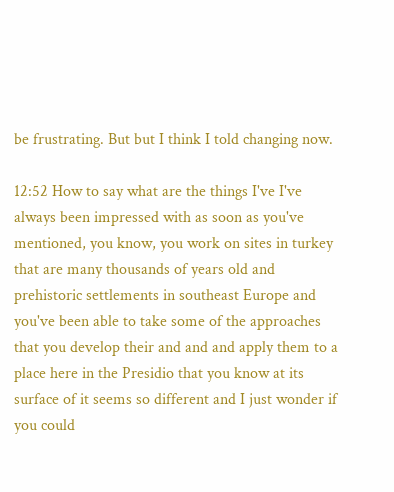be frustrating. But but I think I told changing now.

12:52 How to say what are the things I've I've always been impressed with as soon as you've mentioned, you know, you work on sites in turkey that are many thousands of years old and prehistoric settlements in southeast Europe and you've been able to take some of the approaches that you develop their and and and apply them to a place here in the Presidio that you know at its surface of it seems so different and I just wonder if you could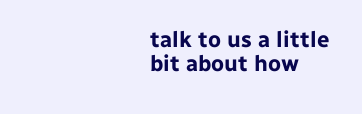talk to us a little bit about how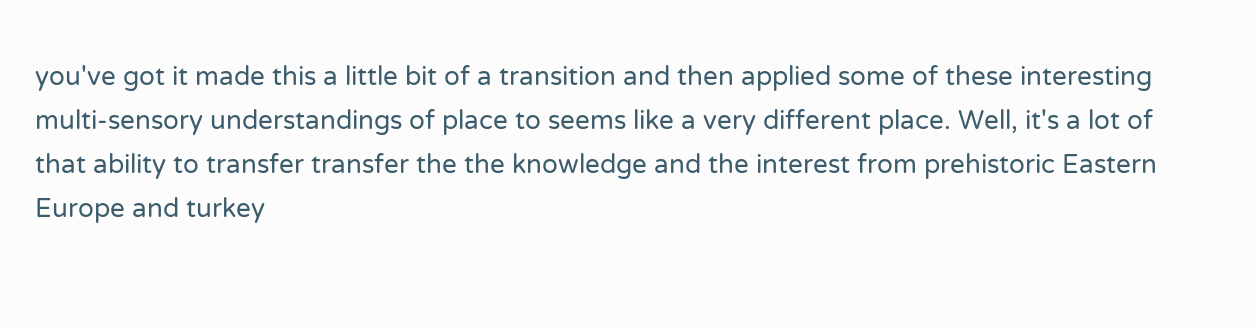you've got it made this a little bit of a transition and then applied some of these interesting multi-sensory understandings of place to seems like a very different place. Well, it's a lot of that ability to transfer transfer the the knowledge and the interest from prehistoric Eastern Europe and turkey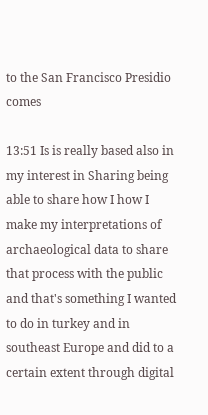to the San Francisco Presidio comes

13:51 Is is really based also in my interest in Sharing being able to share how I how I make my interpretations of archaeological data to share that process with the public and that's something I wanted to do in turkey and in southeast Europe and did to a certain extent through digital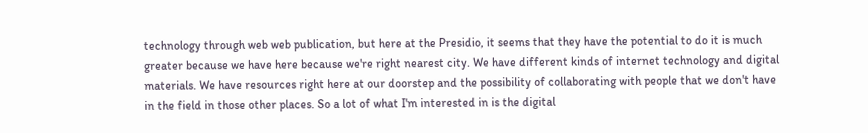technology through web web publication, but here at the Presidio, it seems that they have the potential to do it is much greater because we have here because we're right nearest city. We have different kinds of internet technology and digital materials. We have resources right here at our doorstep and the possibility of collaborating with people that we don't have in the field in those other places. So a lot of what I'm interested in is the digital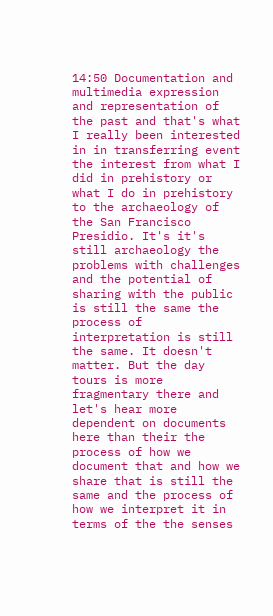14:50 Documentation and multimedia expression and representation of the past and that's what I really been interested in in transferring event the interest from what I did in prehistory or what I do in prehistory to the archaeology of the San Francisco Presidio. It's it's still archaeology the problems with challenges and the potential of sharing with the public is still the same the process of interpretation is still the same. It doesn't matter. But the day tours is more fragmentary there and let's hear more dependent on documents here than their the process of how we document that and how we share that is still the same and the process of how we interpret it in terms of the the senses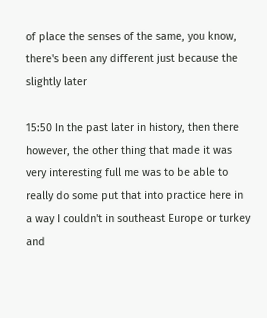of place the senses of the same, you know, there's been any different just because the slightly later

15:50 In the past later in history, then there however, the other thing that made it was very interesting full me was to be able to really do some put that into practice here in a way I couldn't in southeast Europe or turkey and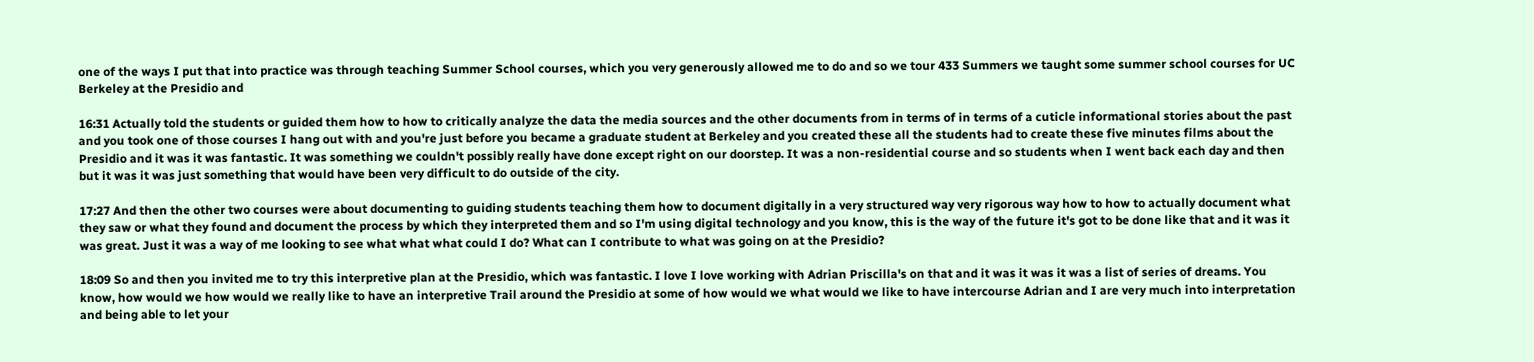one of the ways I put that into practice was through teaching Summer School courses, which you very generously allowed me to do and so we tour 433 Summers we taught some summer school courses for UC Berkeley at the Presidio and

16:31 Actually told the students or guided them how to how to critically analyze the data the media sources and the other documents from in terms of in terms of a cuticle informational stories about the past and you took one of those courses I hang out with and you're just before you became a graduate student at Berkeley and you created these all the students had to create these five minutes films about the Presidio and it was it was fantastic. It was something we couldn't possibly really have done except right on our doorstep. It was a non-residential course and so students when I went back each day and then but it was it was just something that would have been very difficult to do outside of the city.

17:27 And then the other two courses were about documenting to guiding students teaching them how to document digitally in a very structured way very rigorous way how to how to actually document what they saw or what they found and document the process by which they interpreted them and so I'm using digital technology and you know, this is the way of the future it's got to be done like that and it was it was great. Just it was a way of me looking to see what what what could I do? What can I contribute to what was going on at the Presidio?

18:09 So and then you invited me to try this interpretive plan at the Presidio, which was fantastic. I love I love working with Adrian Priscilla's on that and it was it was it was a list of series of dreams. You know, how would we how would we really like to have an interpretive Trail around the Presidio at some of how would we what would we like to have intercourse Adrian and I are very much into interpretation and being able to let your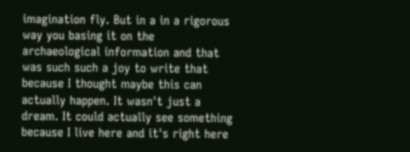imagination fly. But in a in a rigorous way you basing it on the archaeological information and that was such such a joy to write that because I thought maybe this can actually happen. It wasn't just a dream. It could actually see something because I live here and it's right here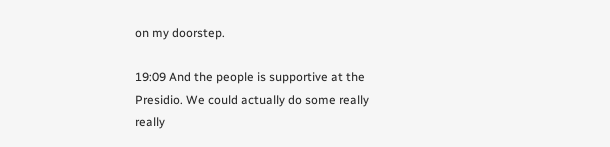on my doorstep.

19:09 And the people is supportive at the Presidio. We could actually do some really really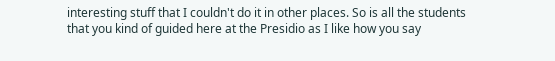interesting stuff that I couldn't do it in other places. So is all the students that you kind of guided here at the Presidio as I like how you say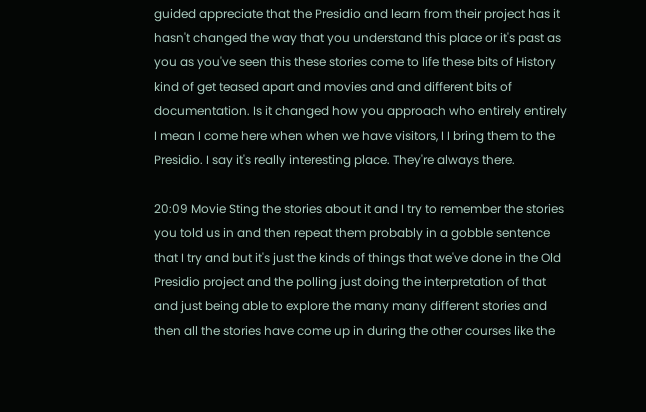guided appreciate that the Presidio and learn from their project has it hasn't changed the way that you understand this place or it's past as you as you've seen this these stories come to life these bits of History kind of get teased apart and movies and and different bits of documentation. Is it changed how you approach who entirely entirely I mean I come here when when we have visitors, I I bring them to the Presidio. I say it's really interesting place. They're always there.

20:09 Movie Sting the stories about it and I try to remember the stories you told us in and then repeat them probably in a gobble sentence that I try and but it's just the kinds of things that we've done in the Old Presidio project and the polling just doing the interpretation of that and just being able to explore the many many different stories and then all the stories have come up in during the other courses like the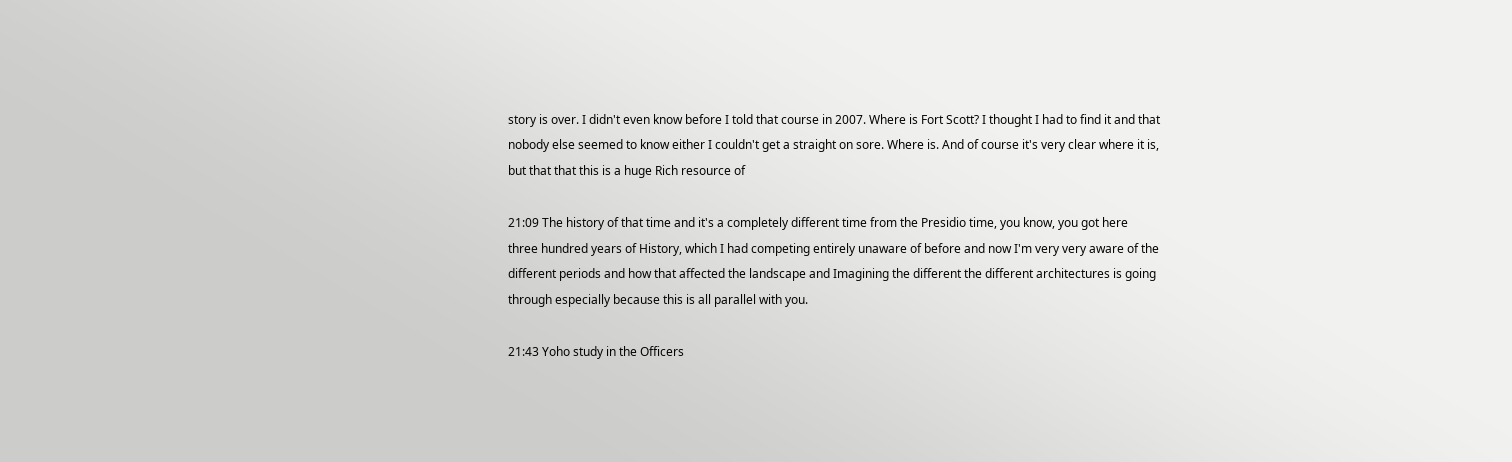story is over. I didn't even know before I told that course in 2007. Where is Fort Scott? I thought I had to find it and that nobody else seemed to know either I couldn't get a straight on sore. Where is. And of course it's very clear where it is, but that that this is a huge Rich resource of

21:09 The history of that time and it's a completely different time from the Presidio time, you know, you got here three hundred years of History, which I had competing entirely unaware of before and now I'm very very aware of the different periods and how that affected the landscape and Imagining the different the different architectures is going through especially because this is all parallel with you.

21:43 Yoho study in the Officers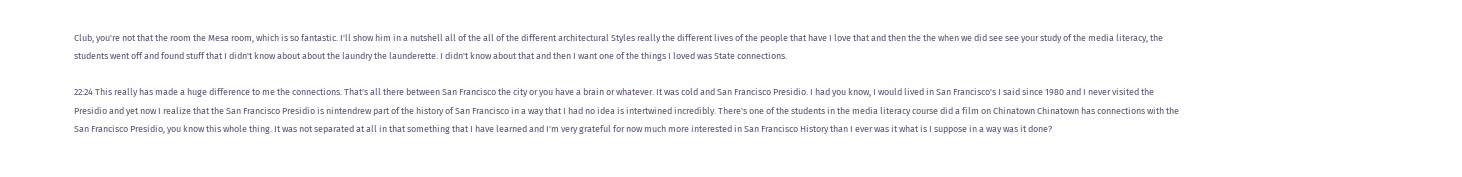Club, you're not that the room the Mesa room, which is so fantastic. I'll show him in a nutshell all of the all of the different architectural Styles really the different lives of the people that have I love that and then the the when we did see see your study of the media literacy, the students went off and found stuff that I didn't know about about the laundry the launderette. I didn't know about that and then I want one of the things I loved was State connections.

22:24 This really has made a huge difference to me the connections. That's all there between San Francisco the city or you have a brain or whatever. It was cold and San Francisco Presidio. I had you know, I would lived in San Francisco's I said since 1980 and I never visited the Presidio and yet now I realize that the San Francisco Presidio is nintendrew part of the history of San Francisco in a way that I had no idea is intertwined incredibly. There's one of the students in the media literacy course did a film on Chinatown Chinatown has connections with the San Francisco Presidio, you know this whole thing. It was not separated at all in that something that I have learned and I'm very grateful for now much more interested in San Francisco History than I ever was it what is I suppose in a way was it done?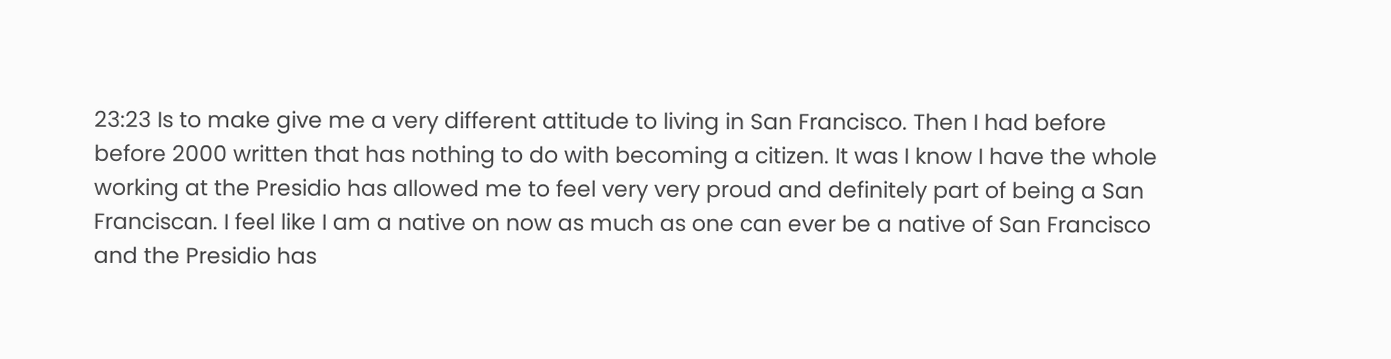23:23 Is to make give me a very different attitude to living in San Francisco. Then I had before before 2000 written that has nothing to do with becoming a citizen. It was I know I have the whole working at the Presidio has allowed me to feel very very proud and definitely part of being a San Franciscan. I feel like I am a native on now as much as one can ever be a native of San Francisco and the Presidio has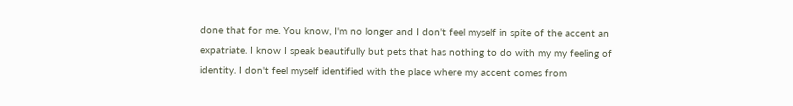done that for me. You know, I'm no longer and I don't feel myself in spite of the accent an expatriate. I know I speak beautifully but pets that has nothing to do with my my feeling of identity. I don't feel myself identified with the place where my accent comes from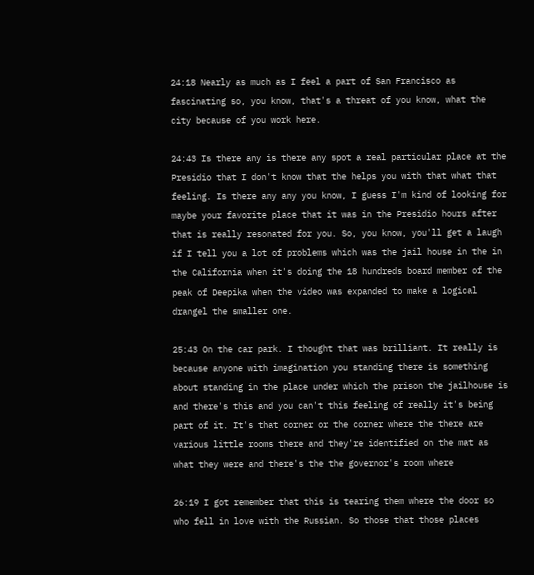24:18 Nearly as much as I feel a part of San Francisco as fascinating so, you know, that's a threat of you know, what the city because of you work here.

24:43 Is there any is there any spot a real particular place at the Presidio that I don't know that the helps you with that what that feeling. Is there any any you know, I guess I'm kind of looking for maybe your favorite place that it was in the Presidio hours after that is really resonated for you. So, you know, you'll get a laugh if I tell you a lot of problems which was the jail house in the in the California when it's doing the 18 hundreds board member of the peak of Deepika when the video was expanded to make a logical drangel the smaller one.

25:43 On the car park. I thought that was brilliant. It really is because anyone with imagination you standing there is something about standing in the place under which the prison the jailhouse is and there's this and you can't this feeling of really it's being part of it. It's that corner or the corner where the there are various little rooms there and they're identified on the mat as what they were and there's the the governor's room where

26:19 I got remember that this is tearing them where the door so who fell in love with the Russian. So those that those places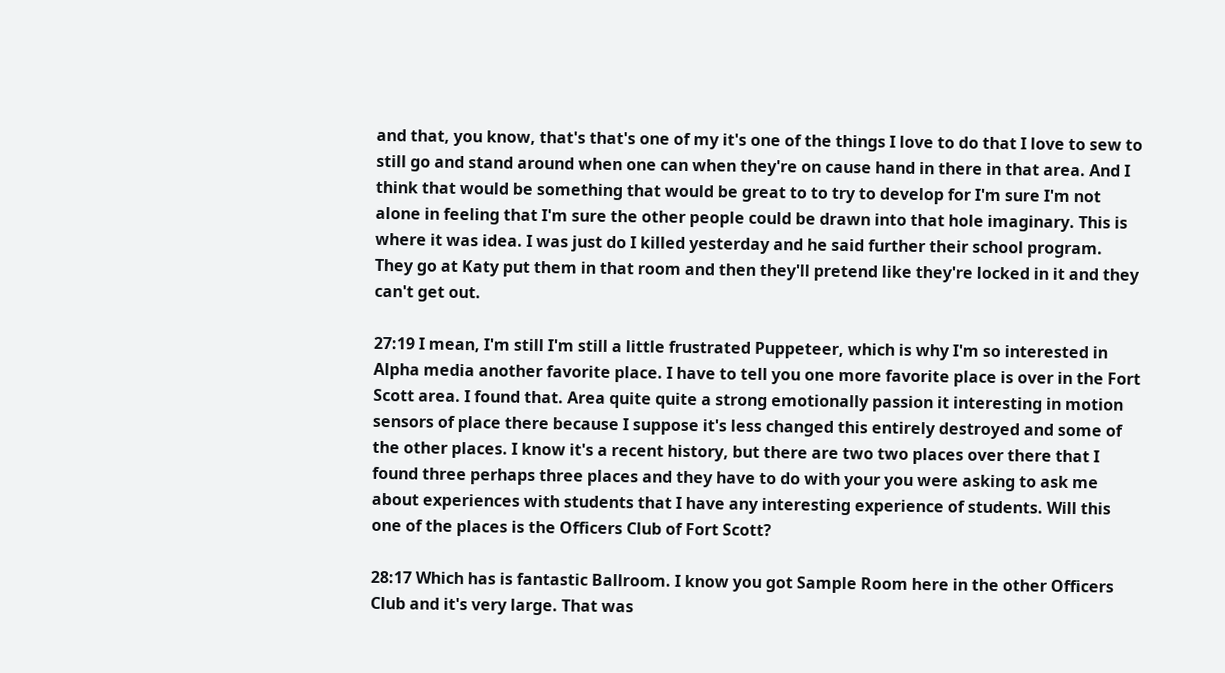and that, you know, that's that's one of my it's one of the things I love to do that I love to sew to still go and stand around when one can when they're on cause hand in there in that area. And I think that would be something that would be great to to try to develop for I'm sure I'm not alone in feeling that I'm sure the other people could be drawn into that hole imaginary. This is where it was idea. I was just do I killed yesterday and he said further their school program. They go at Katy put them in that room and then they'll pretend like they're locked in it and they can't get out.

27:19 I mean, I'm still I'm still a little frustrated Puppeteer, which is why I'm so interested in Alpha media another favorite place. I have to tell you one more favorite place is over in the Fort Scott area. I found that. Area quite quite a strong emotionally passion it interesting in motion sensors of place there because I suppose it's less changed this entirely destroyed and some of the other places. I know it's a recent history, but there are two two places over there that I found three perhaps three places and they have to do with your you were asking to ask me about experiences with students that I have any interesting experience of students. Will this one of the places is the Officers Club of Fort Scott?

28:17 Which has is fantastic Ballroom. I know you got Sample Room here in the other Officers Club and it's very large. That was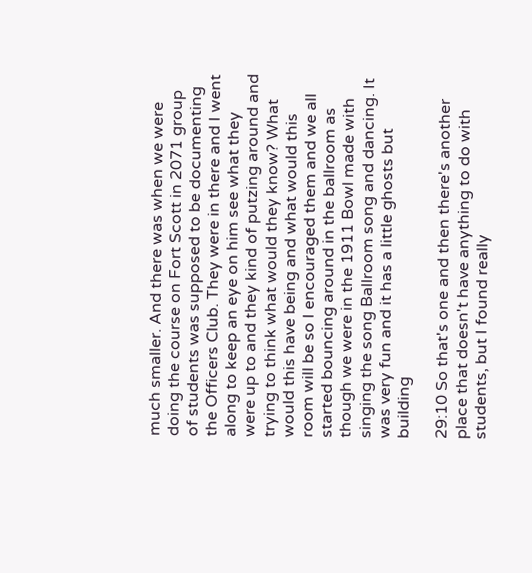much smaller. And there was when we were doing the course on Fort Scott in 2071 group of students was supposed to be documenting the Officers Club. They were in there and I went along to keep an eye on him see what they were up to and they kind of putzing around and trying to think what would they know? What would this have being and what would this room will be so I encouraged them and we all started bouncing around in the ballroom as though we were in the 1911 Bowl made with singing the song Ballroom song and dancing. It was very fun and it has a little ghosts but building

29:10 So that's one and then there's another place that doesn't have anything to do with students, but I found really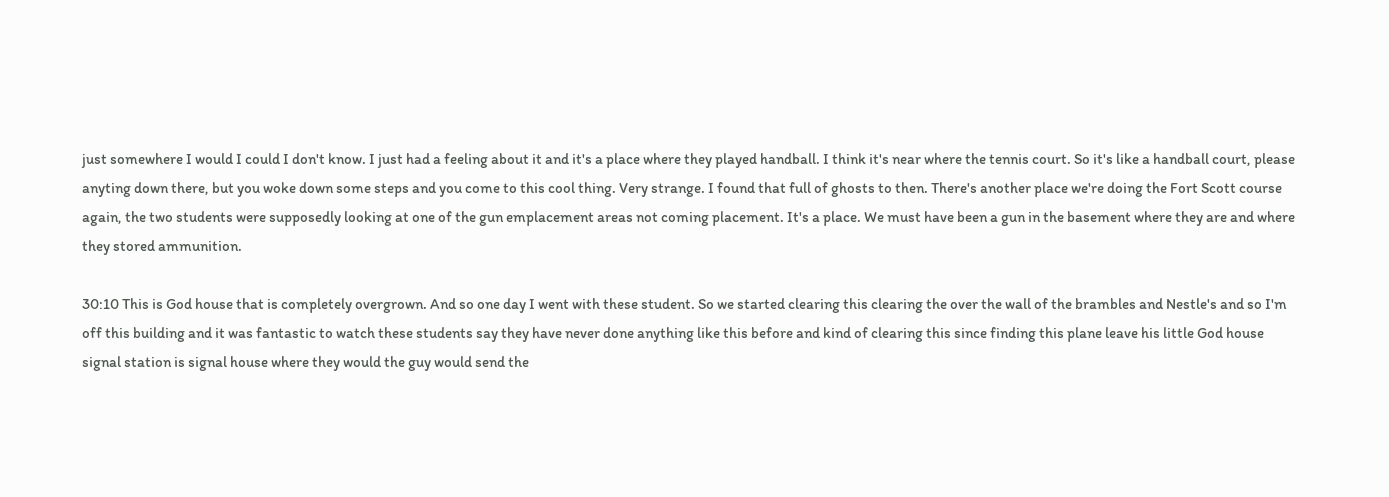just somewhere I would I could I don't know. I just had a feeling about it and it's a place where they played handball. I think it's near where the tennis court. So it's like a handball court, please anyting down there, but you woke down some steps and you come to this cool thing. Very strange. I found that full of ghosts to then. There's another place we're doing the Fort Scott course again, the two students were supposedly looking at one of the gun emplacement areas not coming placement. It's a place. We must have been a gun in the basement where they are and where they stored ammunition.

30:10 This is God house that is completely overgrown. And so one day I went with these student. So we started clearing this clearing the over the wall of the brambles and Nestle's and so I'm off this building and it was fantastic to watch these students say they have never done anything like this before and kind of clearing this since finding this plane leave his little God house signal station is signal house where they would the guy would send the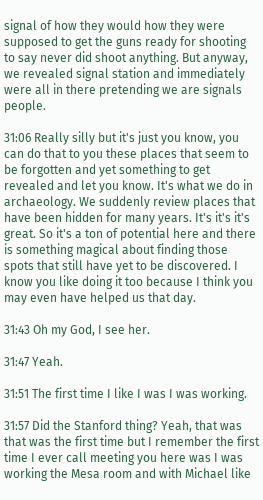signal of how they would how they were supposed to get the guns ready for shooting to say never did shoot anything. But anyway, we revealed signal station and immediately were all in there pretending we are signals people.

31:06 Really silly but it's just you know, you can do that to you these places that seem to be forgotten and yet something to get revealed and let you know. It's what we do in archaeology. We suddenly review places that have been hidden for many years. It's it's it's great. So it's a ton of potential here and there is something magical about finding those spots that still have yet to be discovered. I know you like doing it too because I think you may even have helped us that day.

31:43 Oh my God, I see her.

31:47 Yeah.

31:51 The first time I like I was I was working.

31:57 Did the Stanford thing? Yeah, that was that was the first time but I remember the first time I ever call meeting you here was I was working the Mesa room and with Michael like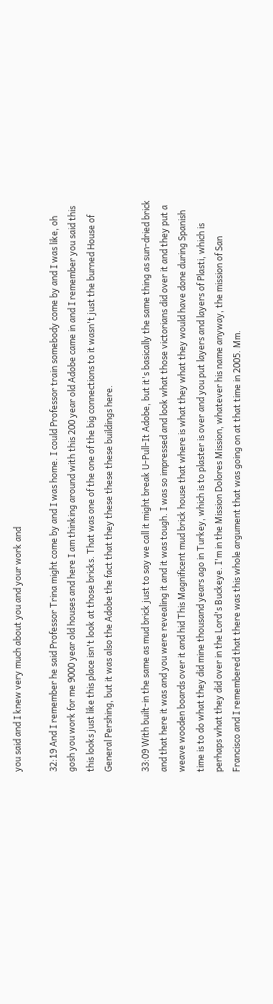you said and I knew very much about you and your work and

32:19 And I remember he said Professor Trina might come by and I was home. I could Professor train somebody come by and I was like, oh gosh you work for me 9000 year old houses and here I am thinking around with this 200 year old Adobe came in and I remember you said this this looks just like this place isn't look at those bricks. That was one of the one of the big connections to it wasn't just the burned House of General Pershing, but it was also the Adobe the fact that they these these these buildings here.

33:09 With built-in the same as mud brick just to say we call it might break U-Pull-It Adobe, but it's basically the same thing as sun-dried brick and that here it was and you were revealing it and it was tough. I was so impressed and look what those victorians did over it and they put a weave wooden boards over it and hid This Magnificent mud brick house that where is what they what they would have done during Spanish time is to do what they did mine thousand years ago in Turkey, which is to plaster is over and you put layers and layers of Plasti, which is perhaps what they did over in the Lord's Buckeye. I'm in the Mission Dolores Mission, whatever his name anyway, the mission of San Francisco and I remembered that there was this whole argument that was going on at that time in 2005. Mm.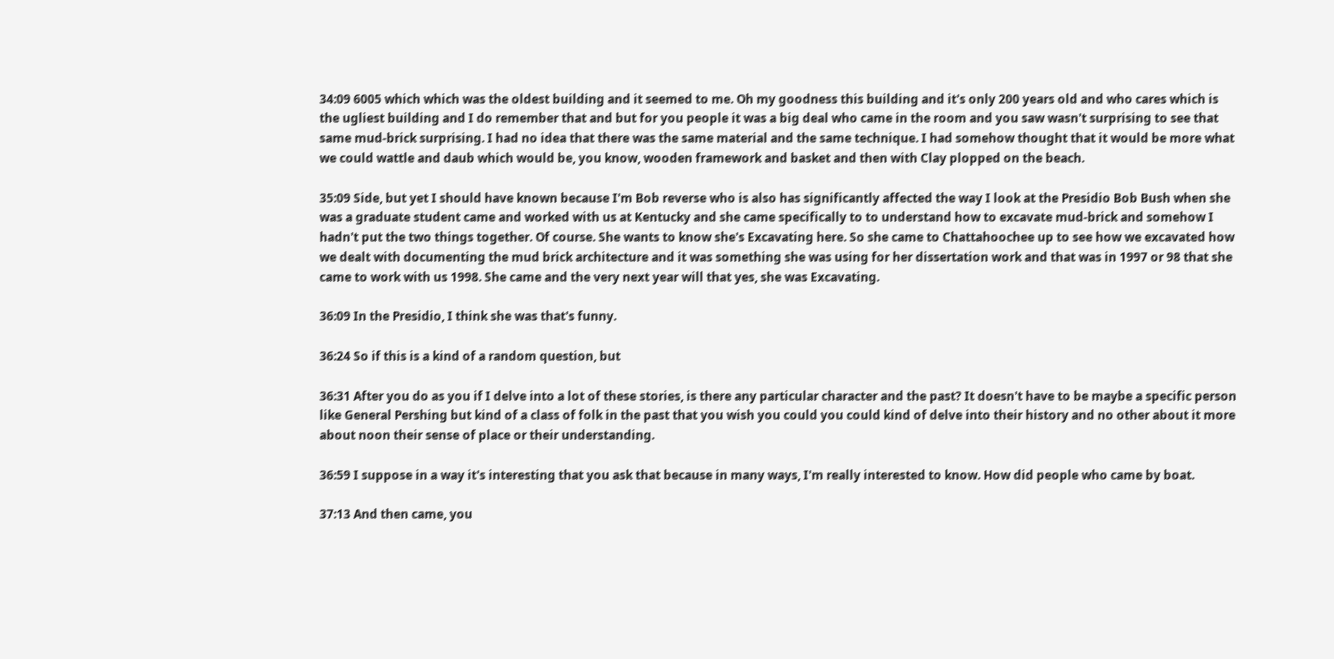34:09 6005 which which was the oldest building and it seemed to me. Oh my goodness this building and it's only 200 years old and who cares which is the ugliest building and I do remember that and but for you people it was a big deal who came in the room and you saw wasn't surprising to see that same mud-brick surprising. I had no idea that there was the same material and the same technique. I had somehow thought that it would be more what we could wattle and daub which would be, you know, wooden framework and basket and then with Clay plopped on the beach.

35:09 Side, but yet I should have known because I'm Bob reverse who is also has significantly affected the way I look at the Presidio Bob Bush when she was a graduate student came and worked with us at Kentucky and she came specifically to to understand how to excavate mud-brick and somehow I hadn't put the two things together. Of course. She wants to know she's Excavating here. So she came to Chattahoochee up to see how we excavated how we dealt with documenting the mud brick architecture and it was something she was using for her dissertation work and that was in 1997 or 98 that she came to work with us 1998. She came and the very next year will that yes, she was Excavating.

36:09 In the Presidio, I think she was that's funny.

36:24 So if this is a kind of a random question, but

36:31 After you do as you if I delve into a lot of these stories, is there any particular character and the past? It doesn't have to be maybe a specific person like General Pershing but kind of a class of folk in the past that you wish you could you could kind of delve into their history and no other about it more about noon their sense of place or their understanding.

36:59 I suppose in a way it's interesting that you ask that because in many ways, I'm really interested to know. How did people who came by boat.

37:13 And then came, you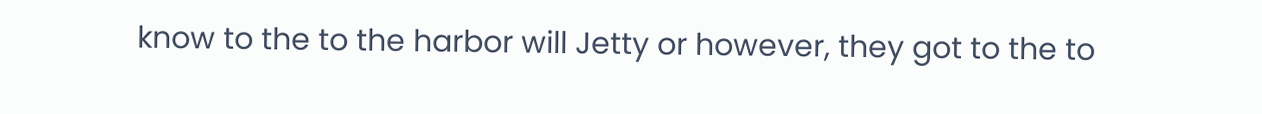know to the to the harbor will Jetty or however, they got to the to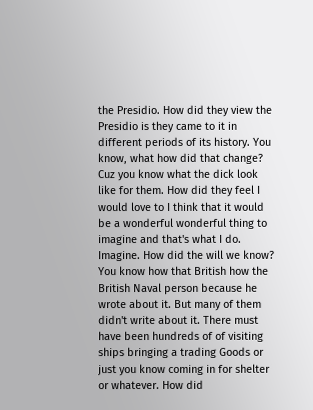the Presidio. How did they view the Presidio is they came to it in different periods of its history. You know, what how did that change? Cuz you know what the dick look like for them. How did they feel I would love to I think that it would be a wonderful wonderful thing to imagine and that's what I do. Imagine. How did the will we know? You know how that British how the British Naval person because he wrote about it. But many of them didn't write about it. There must have been hundreds of of visiting ships bringing a trading Goods or just you know coming in for shelter or whatever. How did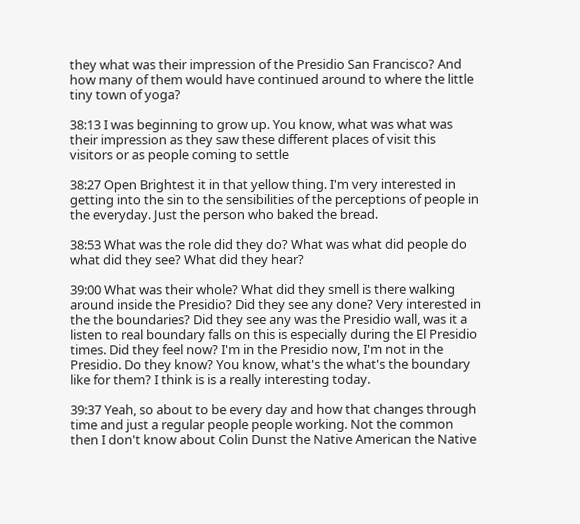they what was their impression of the Presidio San Francisco? And how many of them would have continued around to where the little tiny town of yoga?

38:13 I was beginning to grow up. You know, what was what was their impression as they saw these different places of visit this visitors or as people coming to settle

38:27 Open Brightest it in that yellow thing. I'm very interested in getting into the sin to the sensibilities of the perceptions of people in the everyday. Just the person who baked the bread.

38:53 What was the role did they do? What was what did people do what did they see? What did they hear?

39:00 What was their whole? What did they smell is there walking around inside the Presidio? Did they see any done? Very interested in the the boundaries? Did they see any was the Presidio wall, was it a listen to real boundary falls on this is especially during the El Presidio times. Did they feel now? I'm in the Presidio now, I'm not in the Presidio. Do they know? You know, what's the what's the boundary like for them? I think is is a really interesting today.

39:37 Yeah, so about to be every day and how that changes through time and just a regular people people working. Not the common then I don't know about Colin Dunst the Native American the Native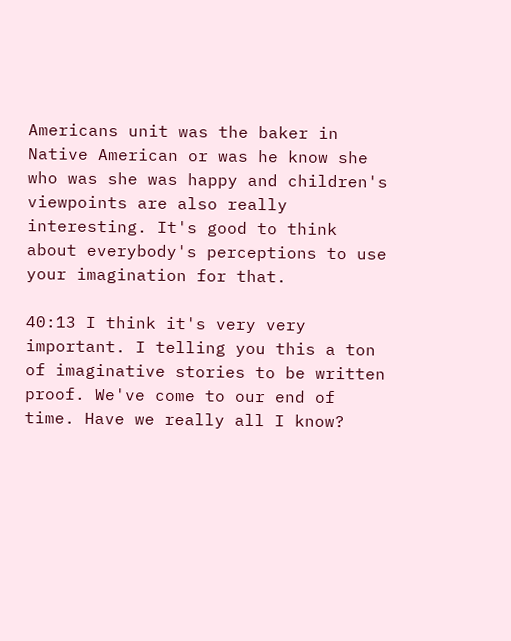Americans unit was the baker in Native American or was he know she who was she was happy and children's viewpoints are also really interesting. It's good to think about everybody's perceptions to use your imagination for that.

40:13 I think it's very very important. I telling you this a ton of imaginative stories to be written proof. We've come to our end of time. Have we really all I know?